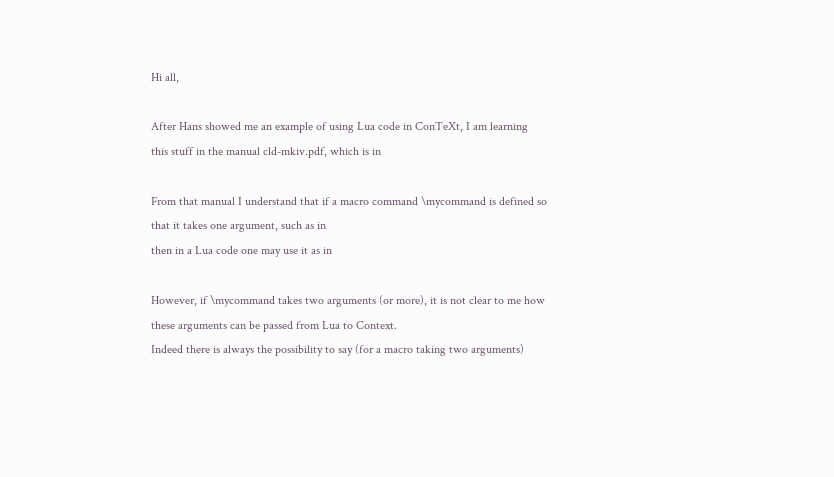Hi all,

After Hans showed me an example of using Lua code in ConTeXt, I am learning
this stuff in the manual cld-mkiv.pdf, which is in

From that manual I understand that if a macro command \mycommand is defined so
that it takes one argument, such as in
then in a Lua code one may use it as in

However, if \mycommand takes two arguments (or more), it is not clear to me how
these arguments can be passed from Lua to Context.
Indeed there is always the possibility to say (for a macro taking two arguments)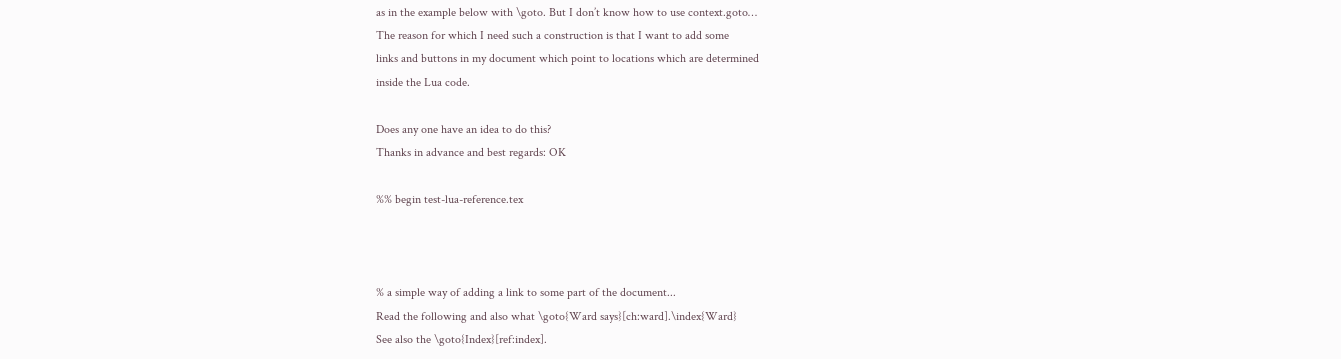as in the example below with \goto. But I don’t know how to use context.goto…
The reason for which I need such a construction is that I want to add some
links and buttons in my document which point to locations which are determined
inside the Lua code.

Does any one have an idea to do this?
Thanks in advance and best regards: OK

%% begin test-lua-reference.tex



% a simple way of adding a link to some part of the document...
Read the following and also what \goto{Ward says}[ch:ward].\index{Ward}
See also the \goto{Index}[ref:index].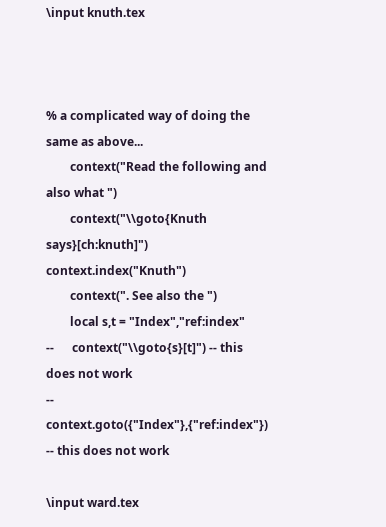\input knuth.tex



% a complicated way of doing the same as above...
        context("Read the following and also what ")
        context("\\goto{Knuth says}[ch:knuth]") context.index("Knuth")
        context(". See also the ")
        local s,t = "Index","ref:index"
--      context("\\goto{s}[t]") -- this does not work
--      context.goto({"Index"},{"ref:index"}) -- this does not work

\input ward.tex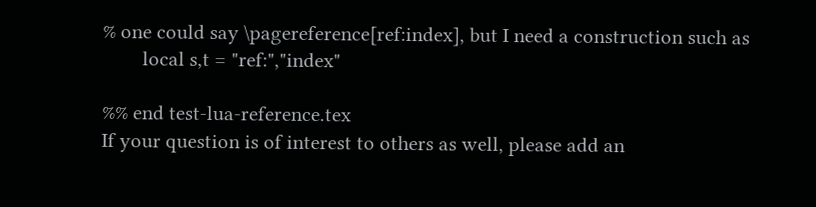% one could say \pagereference[ref:index], but I need a construction such as
        local s,t = "ref:","index"

%% end test-lua-reference.tex
If your question is of interest to others as well, please add an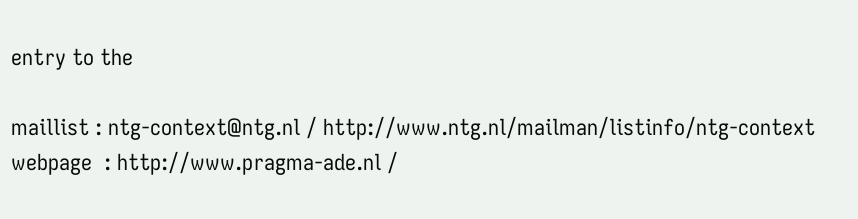entry to the

maillist : ntg-context@ntg.nl / http://www.ntg.nl/mailman/listinfo/ntg-context
webpage  : http://www.pragma-ade.nl /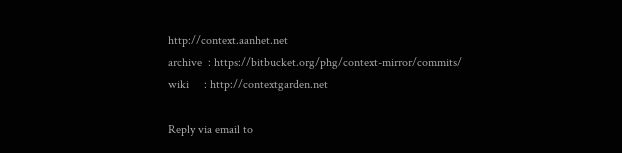http://context.aanhet.net
archive  : https://bitbucket.org/phg/context-mirror/commits/
wiki     : http://contextgarden.net

Reply via email to